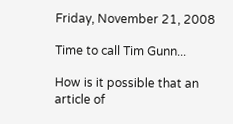Friday, November 21, 2008

Time to call Tim Gunn...

How is it possible that an article of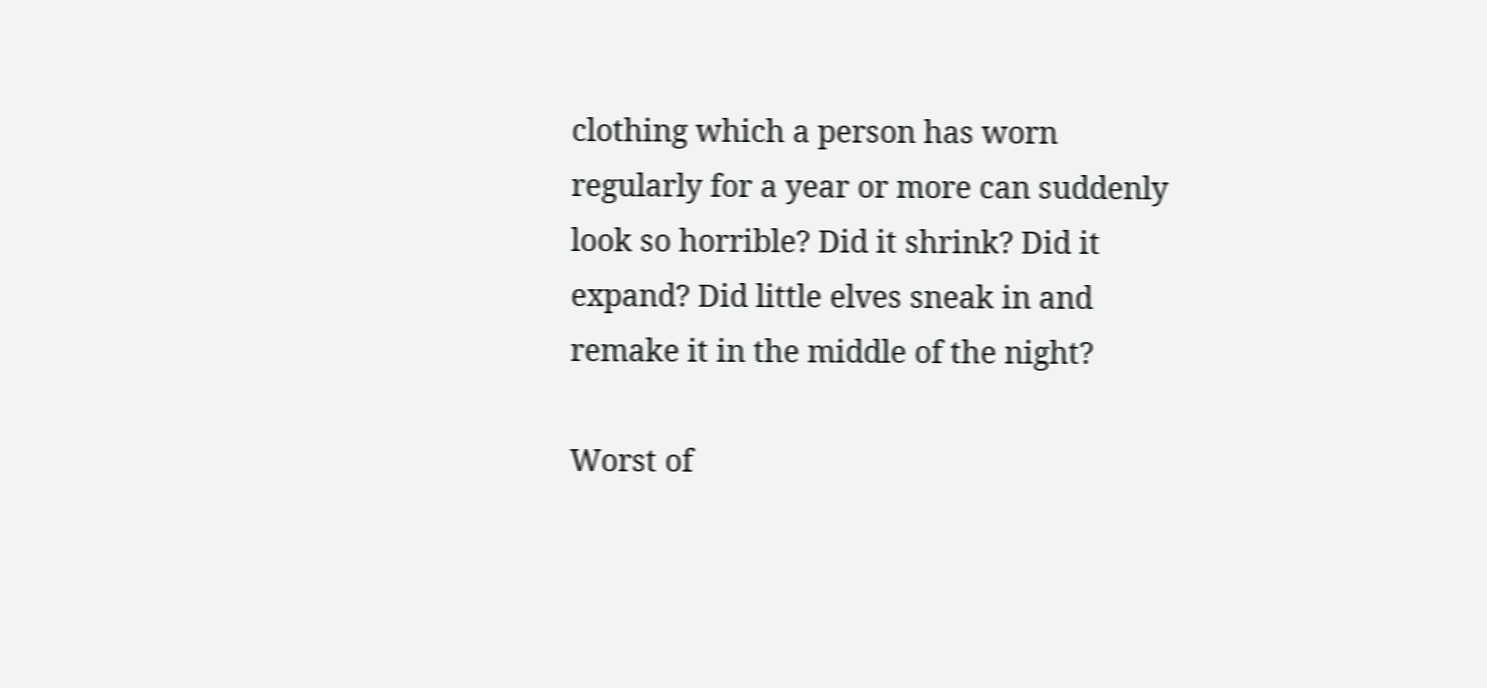clothing which a person has worn regularly for a year or more can suddenly look so horrible? Did it shrink? Did it expand? Did little elves sneak in and remake it in the middle of the night?

Worst of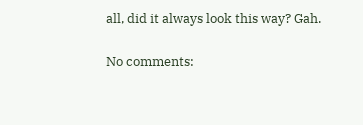all, did it always look this way? Gah.

No comments: